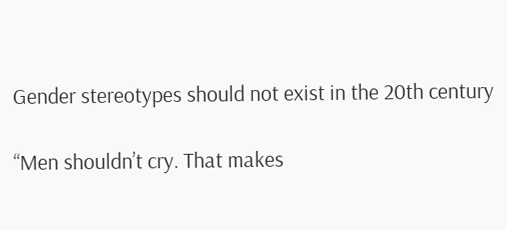Gender stereotypes should not exist in the 20th century

“Men shouldn’t cry. That makes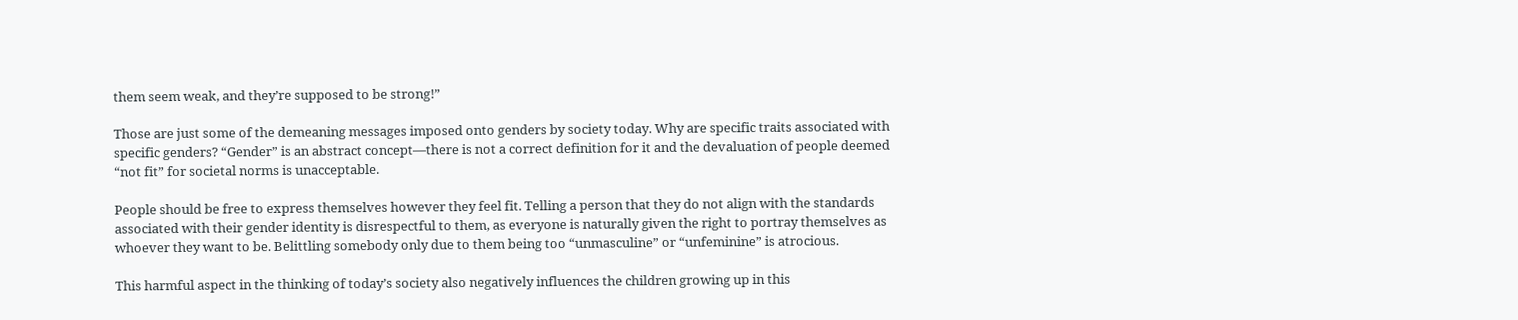them seem weak, and they’re supposed to be strong!”

Those are just some of the demeaning messages imposed onto genders by society today. Why are specific traits associated with specific genders? “Gender” is an abstract concept—there is not a correct definition for it and the devaluation of people deemed “not fit” for societal norms is unacceptable.

People should be free to express themselves however they feel fit. Telling a person that they do not align with the standards associated with their gender identity is disrespectful to them, as everyone is naturally given the right to portray themselves as whoever they want to be. Belittling somebody only due to them being too “unmasculine” or “unfeminine” is atrocious.

This harmful aspect in the thinking of today’s society also negatively influences the children growing up in this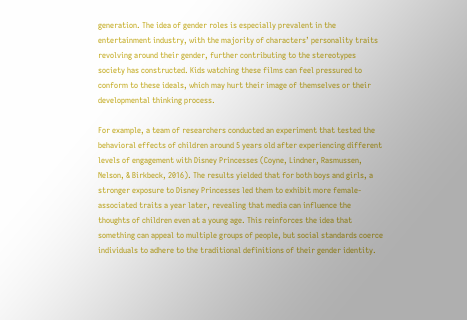generation. The idea of gender roles is especially prevalent in the entertainment industry, with the majority of characters’ personality traits revolving around their gender, further contributing to the stereotypes society has constructed. Kids watching these films can feel pressured to conform to these ideals, which may hurt their image of themselves or their developmental thinking process.

For example, a team of researchers conducted an experiment that tested the behavioral effects of children around 5 years old after experiencing different levels of engagement with Disney Princesses (Coyne, Lindner, Rasmussen, Nelson, & Birkbeck, 2016). The results yielded that for both boys and girls, a stronger exposure to Disney Princesses led them to exhibit more female-associated traits a year later, revealing that media can influence the thoughts of children even at a young age. This reinforces the idea that something can appeal to multiple groups of people, but social standards coerce individuals to adhere to the traditional definitions of their gender identity.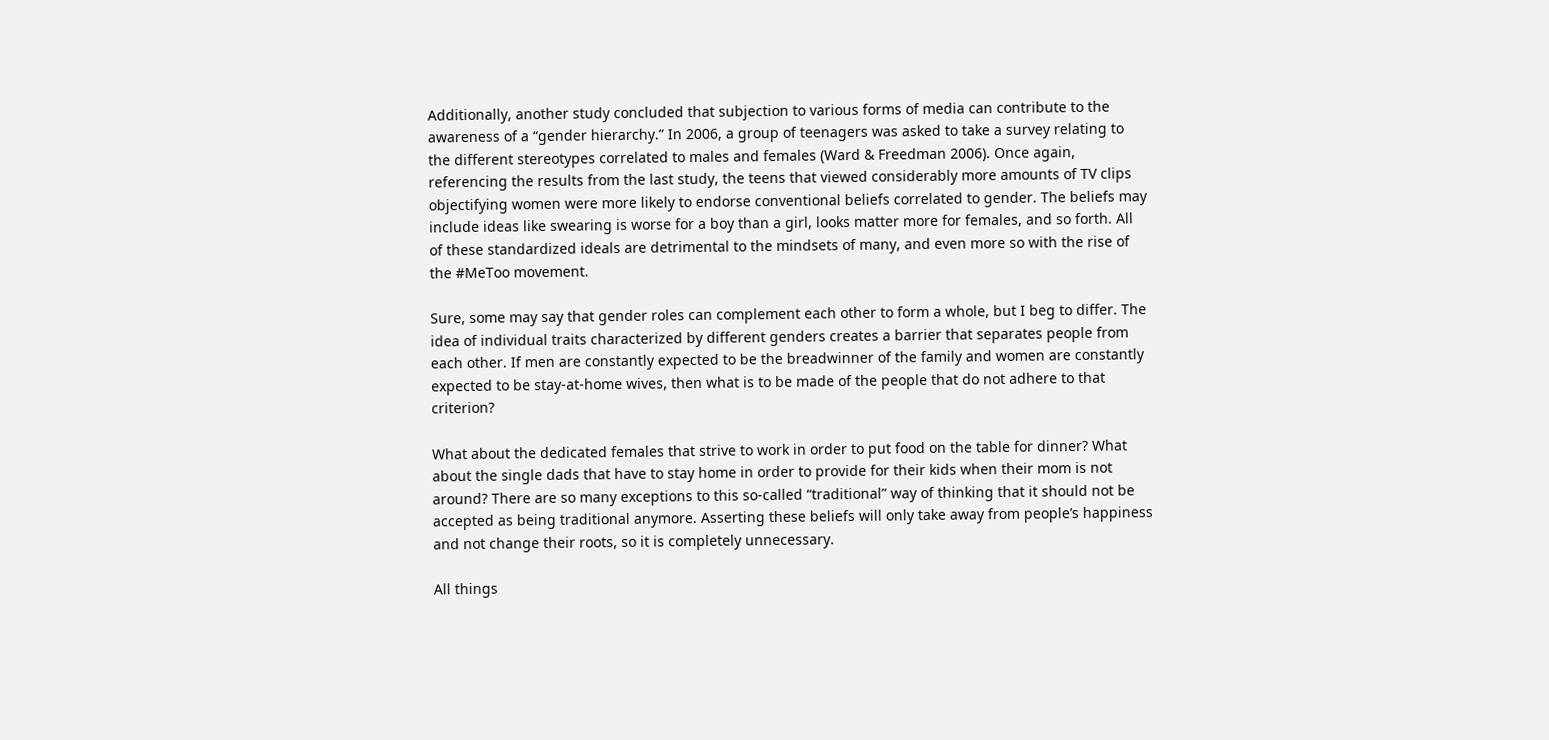Additionally, another study concluded that subjection to various forms of media can contribute to the awareness of a “gender hierarchy.” In 2006, a group of teenagers was asked to take a survey relating to the different stereotypes correlated to males and females (Ward & Freedman 2006). Once again, referencing the results from the last study, the teens that viewed considerably more amounts of TV clips objectifying women were more likely to endorse conventional beliefs correlated to gender. The beliefs may include ideas like swearing is worse for a boy than a girl, looks matter more for females, and so forth. All of these standardized ideals are detrimental to the mindsets of many, and even more so with the rise of the #MeToo movement.

Sure, some may say that gender roles can complement each other to form a whole, but I beg to differ. The idea of individual traits characterized by different genders creates a barrier that separates people from each other. If men are constantly expected to be the breadwinner of the family and women are constantly expected to be stay-at-home wives, then what is to be made of the people that do not adhere to that criterion?

What about the dedicated females that strive to work in order to put food on the table for dinner? What about the single dads that have to stay home in order to provide for their kids when their mom is not around? There are so many exceptions to this so-called “traditional” way of thinking that it should not be accepted as being traditional anymore. Asserting these beliefs will only take away from people’s happiness and not change their roots, so it is completely unnecessary.

All things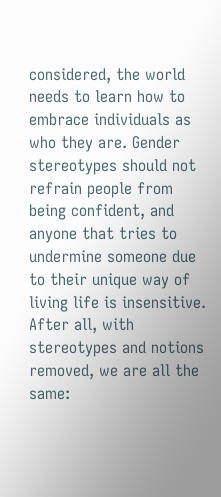considered, the world needs to learn how to embrace individuals as who they are. Gender stereotypes should not refrain people from being confident, and anyone that tries to undermine someone due to their unique way of living life is insensitive. After all, with stereotypes and notions removed, we are all the same: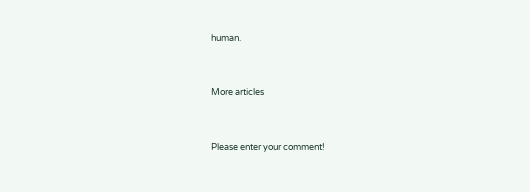human.


More articles


Please enter your comment!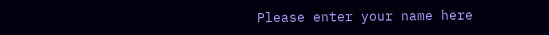Please enter your name here